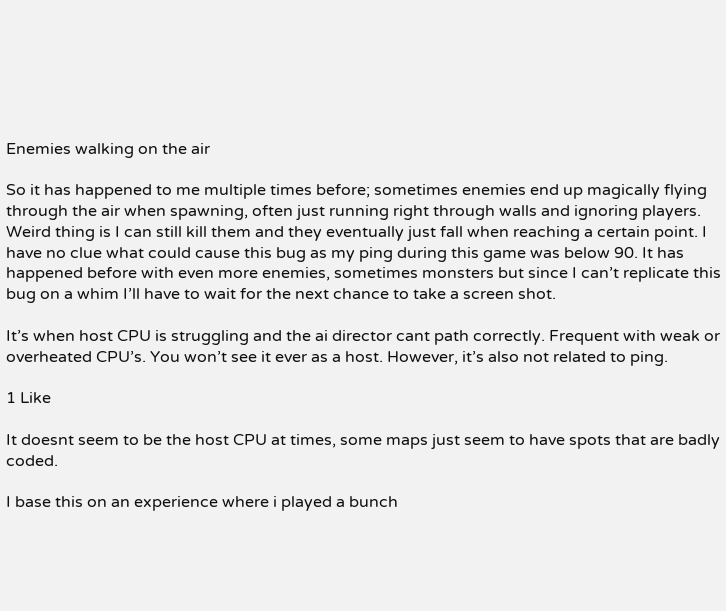Enemies walking on the air

So it has happened to me multiple times before; sometimes enemies end up magically flying through the air when spawning, often just running right through walls and ignoring players. Weird thing is I can still kill them and they eventually just fall when reaching a certain point. I have no clue what could cause this bug as my ping during this game was below 90. It has happened before with even more enemies, sometimes monsters but since I can’t replicate this bug on a whim I’ll have to wait for the next chance to take a screen shot.

It’s when host CPU is struggling and the ai director cant path correctly. Frequent with weak or overheated CPU’s. You won’t see it ever as a host. However, it’s also not related to ping.

1 Like

It doesnt seem to be the host CPU at times, some maps just seem to have spots that are badly coded.

I base this on an experience where i played a bunch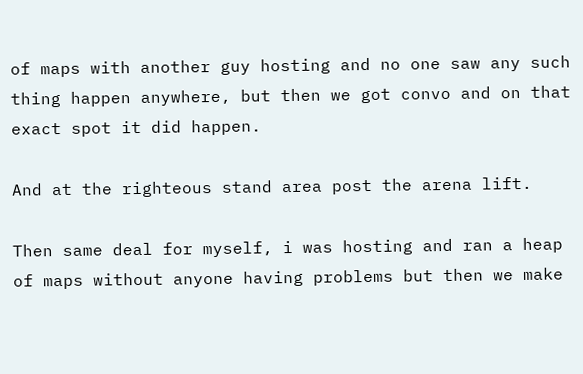of maps with another guy hosting and no one saw any such thing happen anywhere, but then we got convo and on that exact spot it did happen.

And at the righteous stand area post the arena lift.

Then same deal for myself, i was hosting and ran a heap of maps without anyone having problems but then we make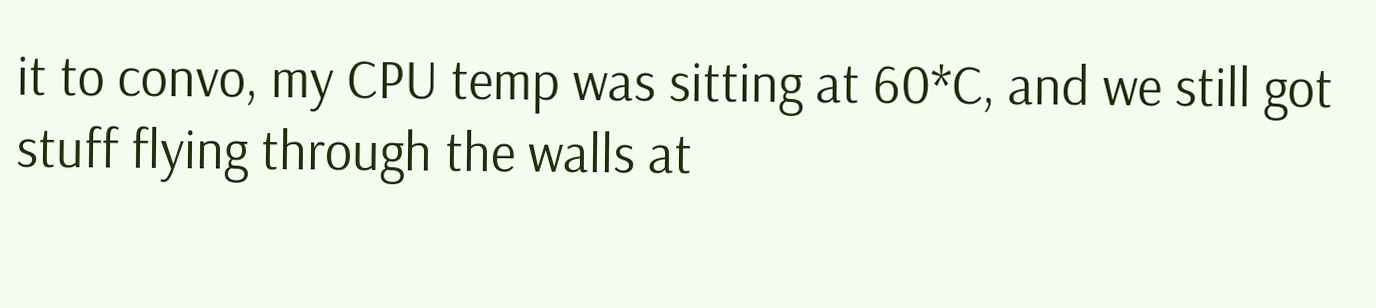it to convo, my CPU temp was sitting at 60*C, and we still got stuff flying through the walls at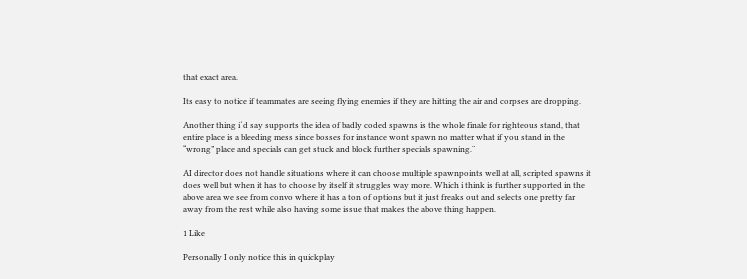that exact area.

Its easy to notice if teammates are seeing flying enemies if they are hitting the air and corpses are dropping.

Another thing i´d say supports the idea of badly coded spawns is the whole finale for righteous stand, that entire place is a bleeding mess since bosses for instance wont spawn no matter what if you stand in the “wrong” place and specials can get stuck and block further specials spawning.¨

AI director does not handle situations where it can choose multiple spawnpoints well at all, scripted spawns it does well but when it has to choose by itself it struggles way more. Which i think is further supported in the above area we see from convo where it has a ton of options but it just freaks out and selects one pretty far away from the rest while also having some issue that makes the above thing happen.

1 Like

Personally I only notice this in quickplay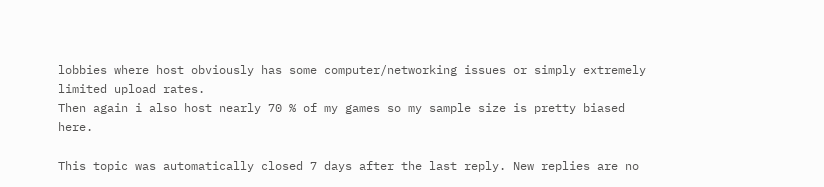lobbies where host obviously has some computer/networking issues or simply extremely limited upload rates.
Then again i also host nearly 70 % of my games so my sample size is pretty biased here.

This topic was automatically closed 7 days after the last reply. New replies are no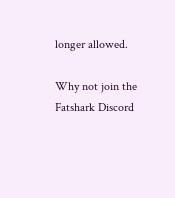longer allowed.

Why not join the Fatshark Discord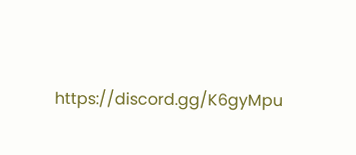https://discord.gg/K6gyMpu